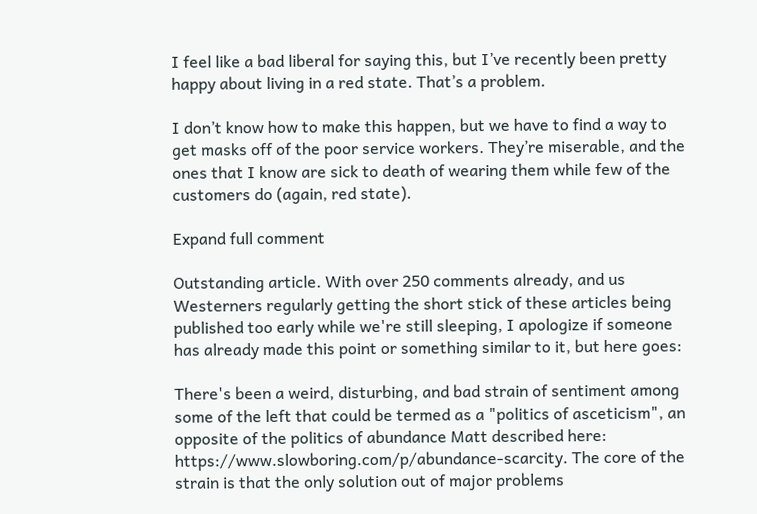I feel like a bad liberal for saying this, but I’ve recently been pretty happy about living in a red state. That’s a problem.

I don’t know how to make this happen, but we have to find a way to get masks off of the poor service workers. They’re miserable, and the ones that I know are sick to death of wearing them while few of the customers do (again, red state).

Expand full comment

Outstanding article. With over 250 comments already, and us Westerners regularly getting the short stick of these articles being published too early while we're still sleeping, I apologize if someone has already made this point or something similar to it, but here goes:

There's been a weird, disturbing, and bad strain of sentiment among some of the left that could be termed as a "politics of asceticism", an opposite of the politics of abundance Matt described here: https://www.slowboring.com/p/abundance-scarcity. The core of the strain is that the only solution out of major problems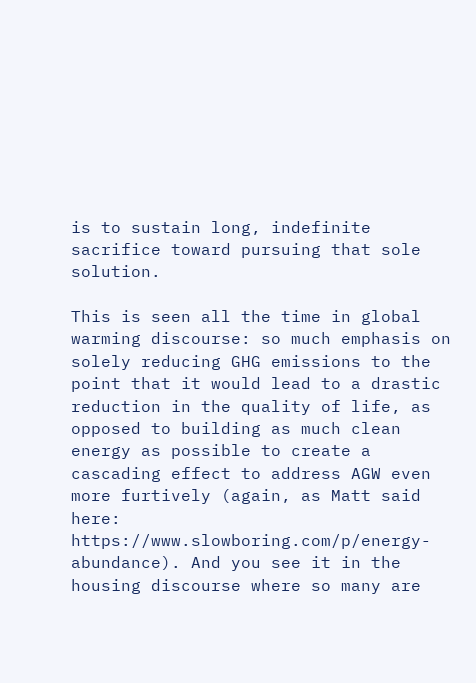is to sustain long, indefinite sacrifice toward pursuing that sole solution.

This is seen all the time in global warming discourse: so much emphasis on solely reducing GHG emissions to the point that it would lead to a drastic reduction in the quality of life, as opposed to building as much clean energy as possible to create a cascading effect to address AGW even more furtively (again, as Matt said here: https://www.slowboring.com/p/energy-abundance). And you see it in the housing discourse where so many are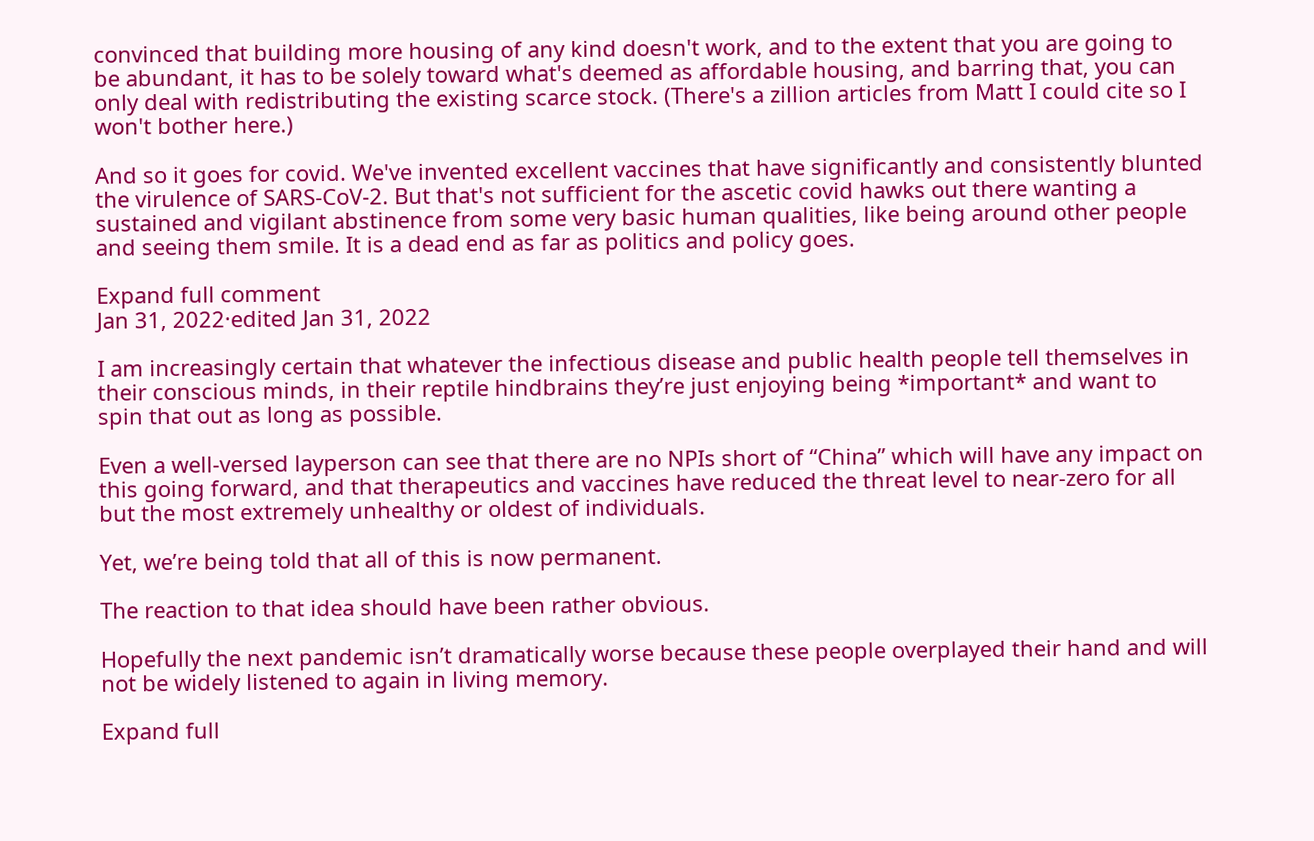convinced that building more housing of any kind doesn't work, and to the extent that you are going to be abundant, it has to be solely toward what's deemed as affordable housing, and barring that, you can only deal with redistributing the existing scarce stock. (There's a zillion articles from Matt I could cite so I won't bother here.)

And so it goes for covid. We've invented excellent vaccines that have significantly and consistently blunted the virulence of SARS-CoV-2. But that's not sufficient for the ascetic covid hawks out there wanting a sustained and vigilant abstinence from some very basic human qualities, like being around other people and seeing them smile. It is a dead end as far as politics and policy goes.

Expand full comment
Jan 31, 2022·edited Jan 31, 2022

I am increasingly certain that whatever the infectious disease and public health people tell themselves in their conscious minds, in their reptile hindbrains they’re just enjoying being *important* and want to spin that out as long as possible.

Even a well-versed layperson can see that there are no NPIs short of “China” which will have any impact on this going forward, and that therapeutics and vaccines have reduced the threat level to near-zero for all but the most extremely unhealthy or oldest of individuals.

Yet, we’re being told that all of this is now permanent.

The reaction to that idea should have been rather obvious.

Hopefully the next pandemic isn’t dramatically worse because these people overplayed their hand and will not be widely listened to again in living memory.

Expand full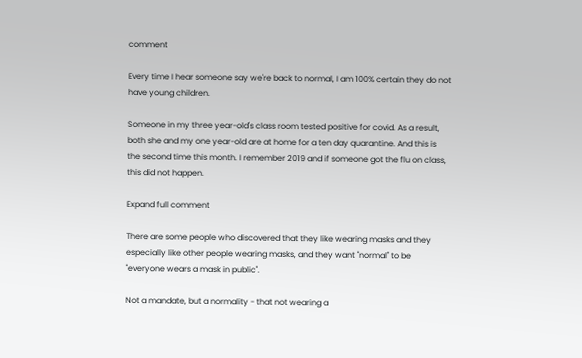comment

Every time I hear someone say we're back to normal, I am 100% certain they do not have young children.

Someone in my three year-old's class room tested positive for covid. As a result, both she and my one year-old are at home for a ten day quarantine. And this is the second time this month. I remember 2019 and if someone got the flu on class, this did not happen.

Expand full comment

There are some people who discovered that they like wearing masks and they especially like other people wearing masks, and they want "normal" to be "everyone wears a mask in public".

Not a mandate, but a normality - that not wearing a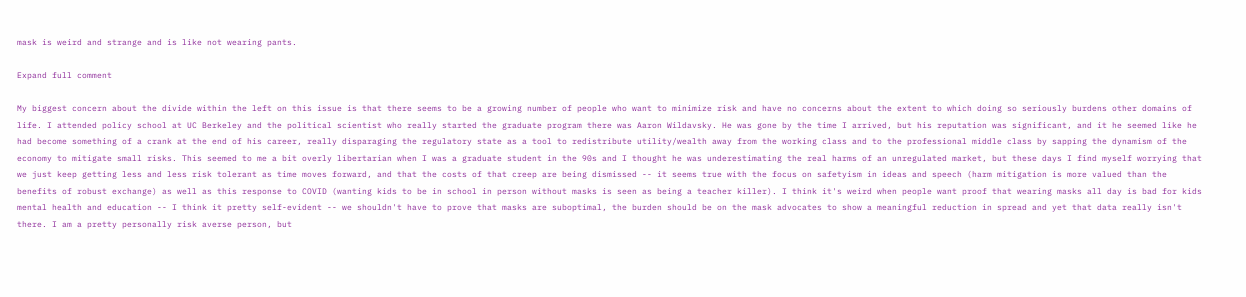mask is weird and strange and is like not wearing pants.

Expand full comment

My biggest concern about the divide within the left on this issue is that there seems to be a growing number of people who want to minimize risk and have no concerns about the extent to which doing so seriously burdens other domains of life. I attended policy school at UC Berkeley and the political scientist who really started the graduate program there was Aaron Wildavsky. He was gone by the time I arrived, but his reputation was significant, and it he seemed like he had become something of a crank at the end of his career, really disparaging the regulatory state as a tool to redistribute utility/wealth away from the working class and to the professional middle class by sapping the dynamism of the economy to mitigate small risks. This seemed to me a bit overly libertarian when I was a graduate student in the 90s and I thought he was underestimating the real harms of an unregulated market, but these days I find myself worrying that we just keep getting less and less risk tolerant as time moves forward, and that the costs of that creep are being dismissed -- it seems true with the focus on safetyism in ideas and speech (harm mitigation is more valued than the benefits of robust exchange) as well as this response to COVID (wanting kids to be in school in person without masks is seen as being a teacher killer). I think it's weird when people want proof that wearing masks all day is bad for kids mental health and education -- I think it pretty self-evident -- we shouldn't have to prove that masks are suboptimal, the burden should be on the mask advocates to show a meaningful reduction in spread and yet that data really isn't there. I am a pretty personally risk averse person, but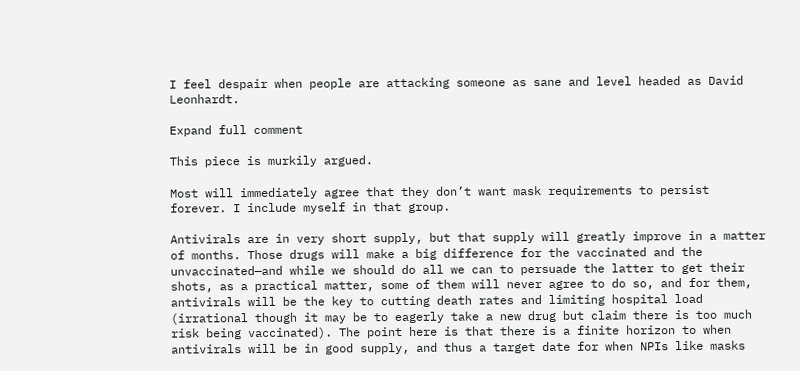I feel despair when people are attacking someone as sane and level headed as David Leonhardt.

Expand full comment

This piece is murkily argued.

Most will immediately agree that they don’t want mask requirements to persist forever. I include myself in that group.

Antivirals are in very short supply, but that supply will greatly improve in a matter of months. Those drugs will make a big difference for the vaccinated and the unvaccinated—and while we should do all we can to persuade the latter to get their shots, as a practical matter, some of them will never agree to do so, and for them, antivirals will be the key to cutting death rates and limiting hospital load (irrational though it may be to eagerly take a new drug but claim there is too much risk being vaccinated). The point here is that there is a finite horizon to when antivirals will be in good supply, and thus a target date for when NPIs like masks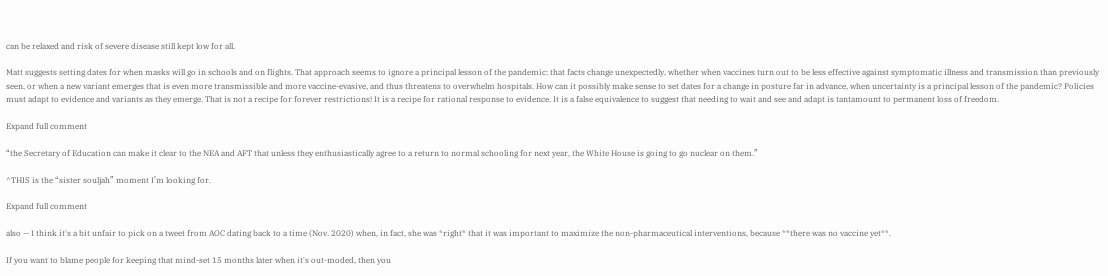can be relaxed and risk of severe disease still kept low for all.

Matt suggests setting dates for when masks will go in schools and on flights. That approach seems to ignore a principal lesson of the pandemic: that facts change unexpectedly, whether when vaccines turn out to be less effective against symptomatic illness and transmission than previously seen, or when a new variant emerges that is even more transmissible and more vaccine-evasive, and thus threatens to overwhelm hospitals. How can it possibly make sense to set dates for a change in posture far in advance, when uncertainty is a principal lesson of the pandemic? Policies must adapt to evidence and variants as they emerge. That is not a recipe for forever restrictions! It is a recipe for rational response to evidence. It is a false equivalence to suggest that needing to wait and see and adapt is tantamount to permanent loss of freedom.

Expand full comment

“the Secretary of Education can make it clear to the NEA and AFT that unless they enthusiastically agree to a return to normal schooling for next year, the White House is going to go nuclear on them.”

^THIS is the “sister souljah” moment I’m looking for.

Expand full comment

also -- I think it's a bit unfair to pick on a tweet from AOC dating back to a time (Nov. 2020) when, in fact, she was *right* that it was important to maximize the non-pharmaceutical interventions, because **there was no vaccine yet**.

If you want to blame people for keeping that mind-set 15 months later when it's out-moded, then you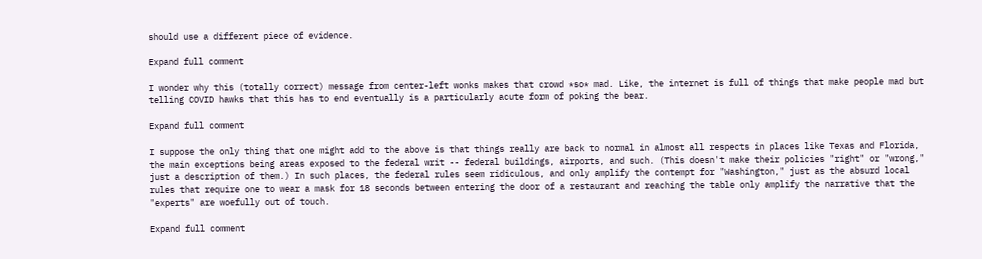should use a different piece of evidence.

Expand full comment

I wonder why this (totally correct) message from center-left wonks makes that crowd *so* mad. Like, the internet is full of things that make people mad but telling COVID hawks that this has to end eventually is a particularly acute form of poking the bear.

Expand full comment

I suppose the only thing that one might add to the above is that things really are back to normal in almost all respects in places like Texas and Florida, the main exceptions being areas exposed to the federal writ -- federal buildings, airports, and such. (This doesn't make their policies "right" or "wrong," just a description of them.) In such places, the federal rules seem ridiculous, and only amplify the contempt for "Washington," just as the absurd local rules that require one to wear a mask for 18 seconds between entering the door of a restaurant and reaching the table only amplify the narrative that the "experts" are woefully out of touch.

Expand full comment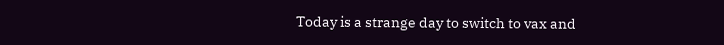Today is a strange day to switch to vax and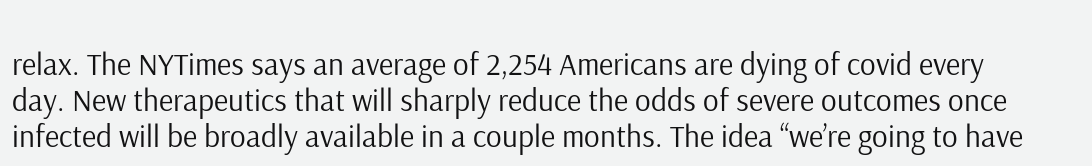relax. The NYTimes says an average of 2,254 Americans are dying of covid every day. New therapeutics that will sharply reduce the odds of severe outcomes once infected will be broadly available in a couple months. The idea “we’re going to have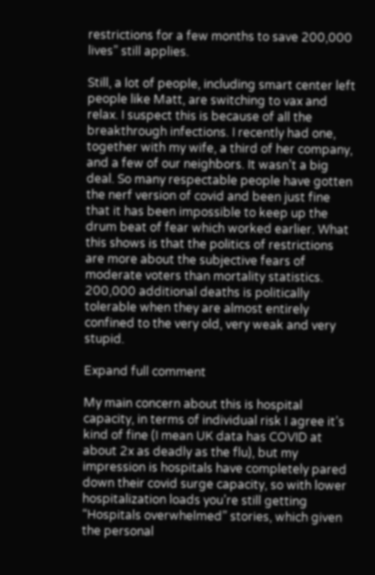restrictions for a few months to save 200,000 lives” still applies.

Still, a lot of people, including smart center left people like Matt, are switching to vax and relax. I suspect this is because of all the breakthrough infections. I recently had one, together with my wife, a third of her company, and a few of our neighbors. It wasn’t a big deal. So many respectable people have gotten the nerf version of covid and been just fine that it has been impossible to keep up the drum beat of fear which worked earlier. What this shows is that the politics of restrictions are more about the subjective fears of moderate voters than mortality statistics. 200,000 additional deaths is politically tolerable when they are almost entirely confined to the very old, very weak and very stupid.

Expand full comment

My main concern about this is hospital capacity, in terms of individual risk I agree it’s kind of fine (I mean UK data has COVID at about 2x as deadly as the flu), but my impression is hospitals have completely pared down their covid surge capacity, so with lower hospitalization loads you’re still getting “Hospitals overwhelmed” stories, which given the personal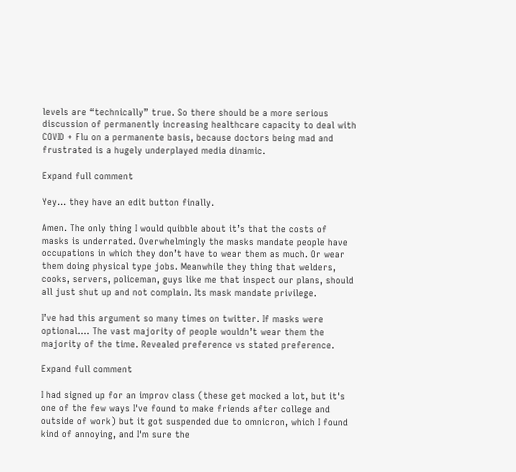levels are “technically” true. So there should be a more serious discussion of permanently increasing healthcare capacity to deal with COVID + Flu on a permanente basis, because doctors being mad and frustrated is a hugely underplayed media dinamic.

Expand full comment

Yey... they have an edit button finally.

Amen. The only thing I would quibble about it’s that the costs of masks is underrated. Overwhelmingly the masks mandate people have occupations in which they don’t have to wear them as much. Or wear them doing physical type jobs. Meanwhile they thing that welders, cooks, servers, policeman, guys like me that inspect our plans, should all just shut up and not complain. Its mask mandate privilege.

I’ve had this argument so many times on twitter. If masks were optional…. The vast majority of people wouldn’t wear them the majority of the time. Revealed preference vs stated preference.

Expand full comment

I had signed up for an improv class (these get mocked a lot, but it's one of the few ways I've found to make friends after college and outside of work) but it got suspended due to omnicron, which I found kind of annoying, and I'm sure the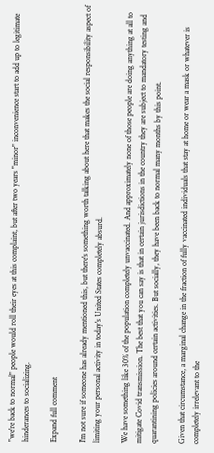"we're back to normal" people would roll their eyes at this complaint, but after two years "minor" inconvenience start to add up to legitimate hinderances to socializing.

Expand full comment

I'm not sure if someone has already mentioned this, but there's something worth talking about here that makes the social responsibility aspect of limiting your personal activity in today's United States completely absurd.

We have something like 30% of the population completely unvaccinated. And approximately none of those people are doing anything at all to mitigate Covid transmission. The best that you can say is that in certain jurisdictions in the country they are subject to mandatory testing and quarantining policies around certain activities. But socially, they have been back to normal many months by this point.

Given that circumstance, a marginal change in the fraction of fully vaccinated individuals that stay at home or wear a mask or whatever is completely irrelevant to the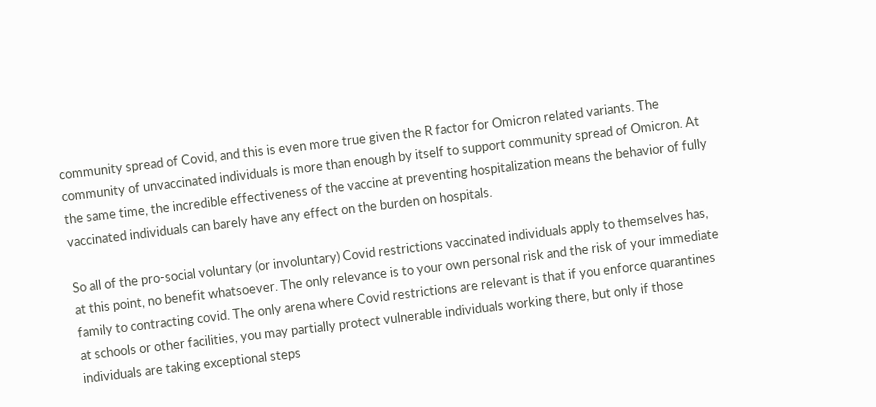community spread of Covid, and this is even more true given the R factor for Omicron related variants. The community of unvaccinated individuals is more than enough by itself to support community spread of Omicron. At the same time, the incredible effectiveness of the vaccine at preventing hospitalization means the behavior of fully vaccinated individuals can barely have any effect on the burden on hospitals.

So all of the pro-social voluntary (or involuntary) Covid restrictions vaccinated individuals apply to themselves has, at this point, no benefit whatsoever. The only relevance is to your own personal risk and the risk of your immediate family to contracting covid. The only arena where Covid restrictions are relevant is that if you enforce quarantines at schools or other facilities, you may partially protect vulnerable individuals working there, but only if those individuals are taking exceptional steps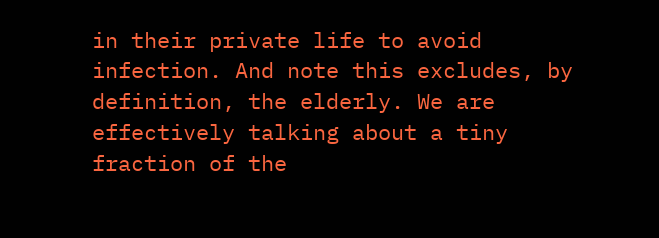in their private life to avoid infection. And note this excludes, by definition, the elderly. We are effectively talking about a tiny fraction of the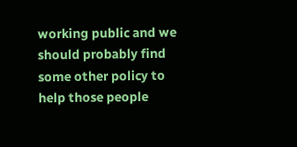working public and we should probably find some other policy to help those people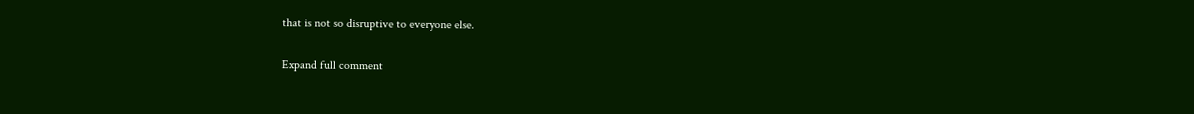that is not so disruptive to everyone else.

Expand full comment